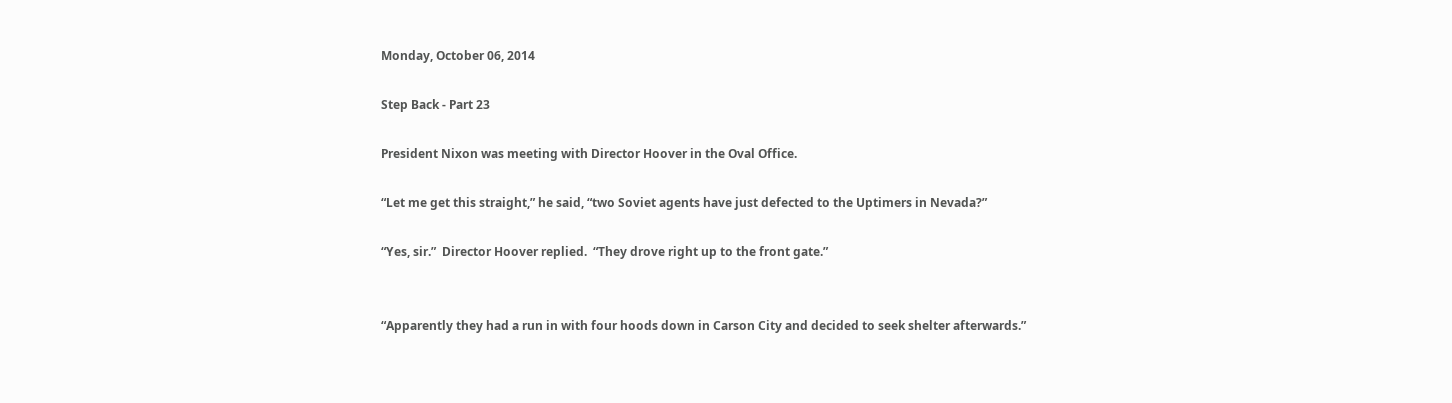Monday, October 06, 2014

Step Back - Part 23

President Nixon was meeting with Director Hoover in the Oval Office.

“Let me get this straight,” he said, “two Soviet agents have just defected to the Uptimers in Nevada?”

“Yes, sir.”  Director Hoover replied.  “They drove right up to the front gate.”


“Apparently they had a run in with four hoods down in Carson City and decided to seek shelter afterwards.”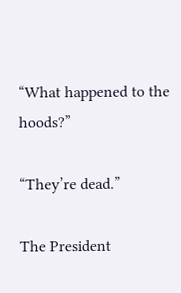“What happened to the hoods?”

“They’re dead.”

The President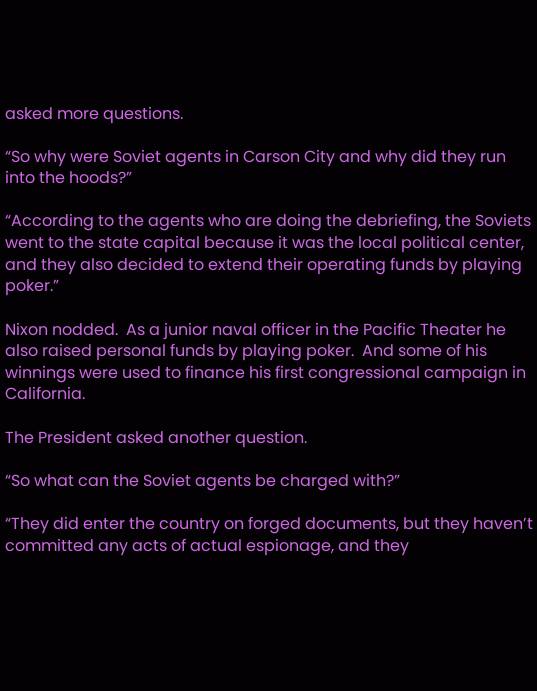asked more questions.

“So why were Soviet agents in Carson City and why did they run into the hoods?”

“According to the agents who are doing the debriefing, the Soviets went to the state capital because it was the local political center, and they also decided to extend their operating funds by playing poker.”

Nixon nodded.  As a junior naval officer in the Pacific Theater he also raised personal funds by playing poker.  And some of his winnings were used to finance his first congressional campaign in California.

The President asked another question.

“So what can the Soviet agents be charged with?”

“They did enter the country on forged documents, but they haven’t committed any acts of actual espionage, and they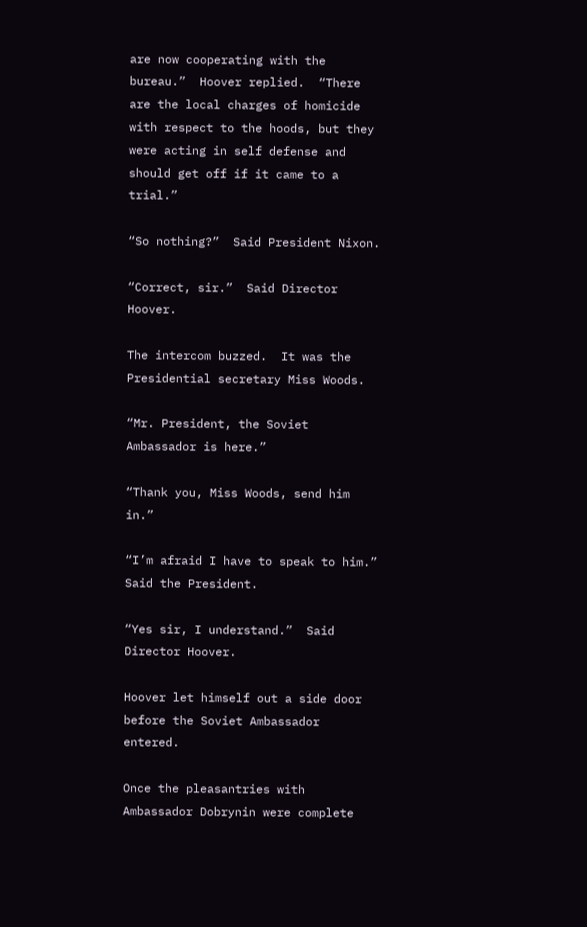are now cooperating with the bureau.”  Hoover replied.  “There are the local charges of homicide with respect to the hoods, but they were acting in self defense and should get off if it came to a  trial.”

“So nothing?”  Said President Nixon.

“Correct, sir.”  Said Director Hoover.

The intercom buzzed.  It was the Presidential secretary Miss Woods.

“Mr. President, the Soviet Ambassador is here.”

“Thank you, Miss Woods, send him in.”

“I’m afraid I have to speak to him.”  Said the President.

“Yes sir, I understand.”  Said Director Hoover.

Hoover let himself out a side door before the Soviet Ambassador entered.

Once the pleasantries with Ambassador Dobrynin were complete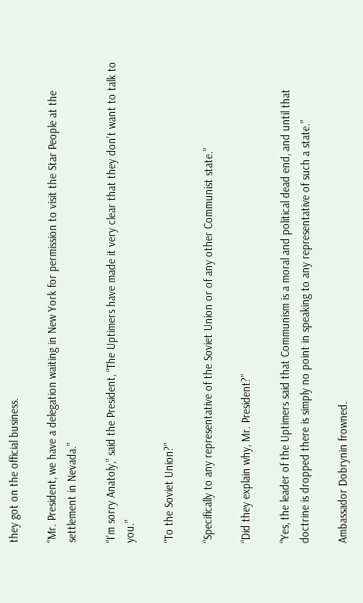they got on the official business.

“Mr. President, we have a delegation waiting in New York for permission to visit the Star People at the settlement in Nevada.”

“I’m sorry Anatoly,” said the President, “The Uptimers have made it very clear that they don’t want to talk to you.”

“To the Soviet Union?”

“Specifically to any representative of the Soviet Union or of any other Communist state.”

“Did they explain why, Mr. President?”

“Yes, the leader of the Uptimers said that Communism is a moral and political dead end, and until that doctrine is dropped there is simply no point in speaking to any representative of such a state.”

Ambassador Dobrynin frowned.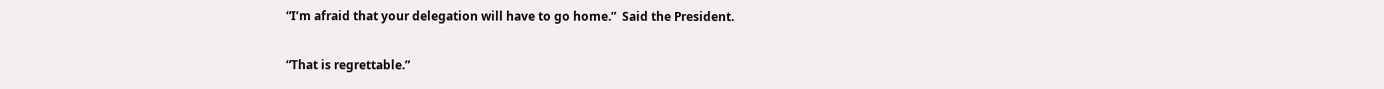“I’m afraid that your delegation will have to go home.”  Said the President.

“That is regrettable.”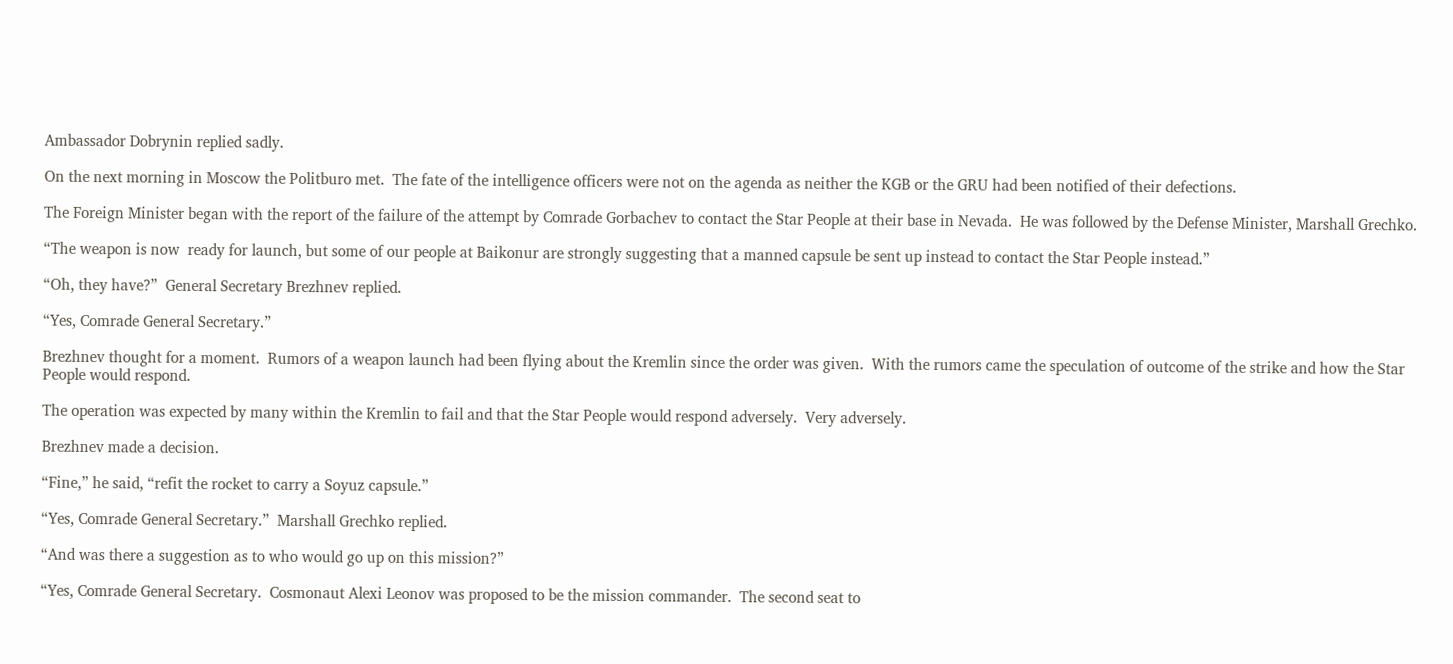Ambassador Dobrynin replied sadly.

On the next morning in Moscow the Politburo met.  The fate of the intelligence officers were not on the agenda as neither the KGB or the GRU had been notified of their defections.

The Foreign Minister began with the report of the failure of the attempt by Comrade Gorbachev to contact the Star People at their base in Nevada.  He was followed by the Defense Minister, Marshall Grechko.

“The weapon is now  ready for launch, but some of our people at Baikonur are strongly suggesting that a manned capsule be sent up instead to contact the Star People instead.”

“Oh, they have?”  General Secretary Brezhnev replied.

“Yes, Comrade General Secretary.”

Brezhnev thought for a moment.  Rumors of a weapon launch had been flying about the Kremlin since the order was given.  With the rumors came the speculation of outcome of the strike and how the Star People would respond.

The operation was expected by many within the Kremlin to fail and that the Star People would respond adversely.  Very adversely.

Brezhnev made a decision.

“Fine,” he said, “refit the rocket to carry a Soyuz capsule.”

“Yes, Comrade General Secretary.”  Marshall Grechko replied.

“And was there a suggestion as to who would go up on this mission?”

“Yes, Comrade General Secretary.  Cosmonaut Alexi Leonov was proposed to be the mission commander.  The second seat to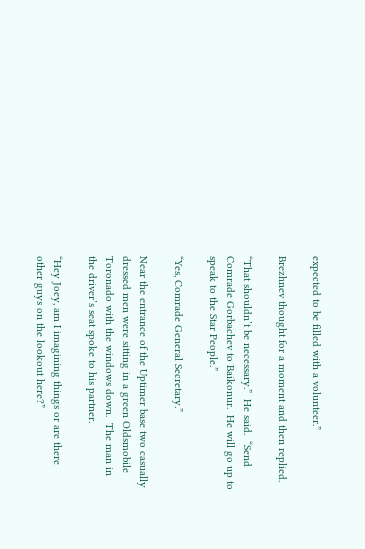expected to be filled with a volunteer.”

Brezhnev thought for a moment and then replied.

“That shouldn’t be necessary.”  He said.  “Send Comrade Gorbachev to Baikonur.  He will go up to speak to the Star People.”

“Yes, Comrade General Secretary.”

Near the entrance of the Uptimer base two casually dressed men were sitting in a green Oldsmobile Toronado with the windows down.  The man in the driver’s seat spoke to his partner.

“Hey Joey, am I imagining things or are there other guys on the lookout here?”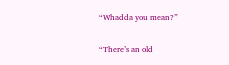“Whadda you mean?”

“There’s an old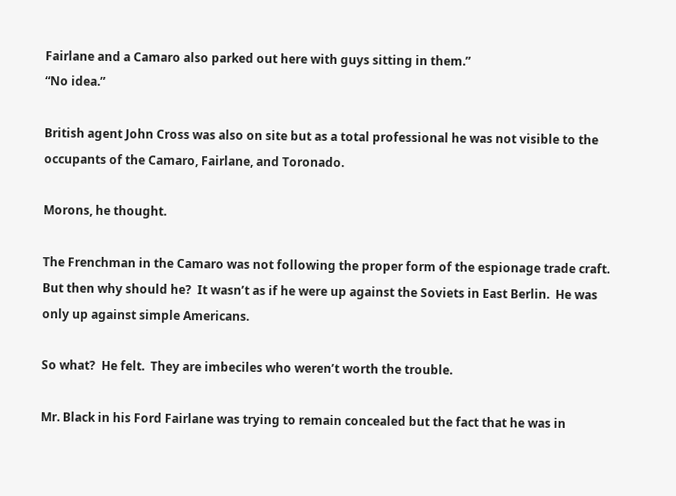Fairlane and a Camaro also parked out here with guys sitting in them.”
“No idea.”

British agent John Cross was also on site but as a total professional he was not visible to the occupants of the Camaro, Fairlane, and Toronado.

Morons, he thought.

The Frenchman in the Camaro was not following the proper form of the espionage trade craft.  But then why should he?  It wasn’t as if he were up against the Soviets in East Berlin.  He was only up against simple Americans.

So what?  He felt.  They are imbeciles who weren’t worth the trouble.

Mr. Black in his Ford Fairlane was trying to remain concealed but the fact that he was in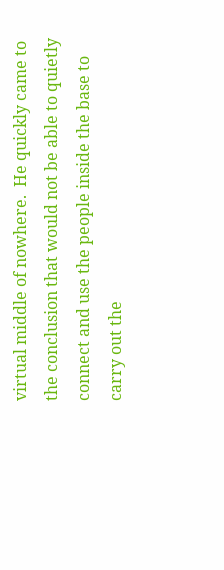virtual middle of nowhere.  He quickly came to the conclusion that would not be able to quietly connect and use the people inside the base to carry out the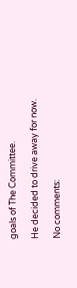goals of The Committee.

He decided to drive away for now.

No comments: